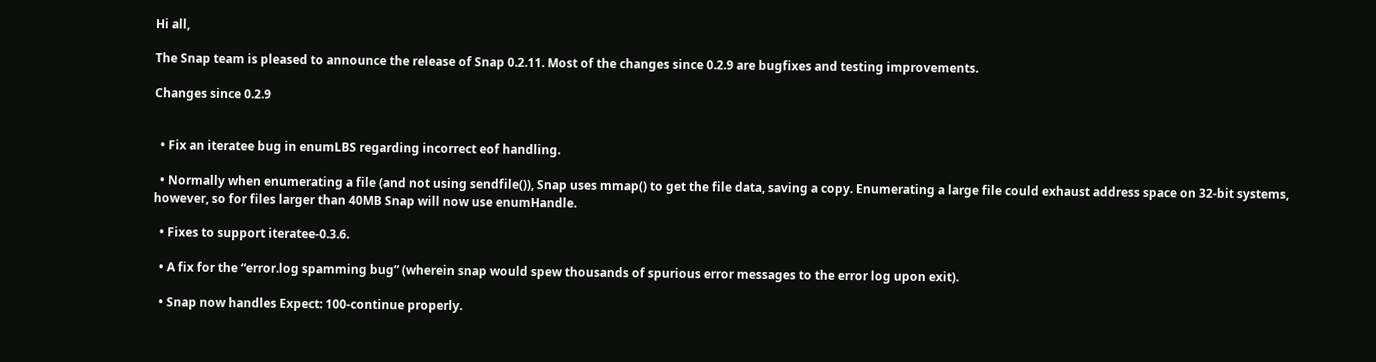Hi all,

The Snap team is pleased to announce the release of Snap 0.2.11. Most of the changes since 0.2.9 are bugfixes and testing improvements.

Changes since 0.2.9


  • Fix an iteratee bug in enumLBS regarding incorrect eof handling.

  • Normally when enumerating a file (and not using sendfile()), Snap uses mmap() to get the file data, saving a copy. Enumerating a large file could exhaust address space on 32-bit systems, however, so for files larger than 40MB Snap will now use enumHandle.

  • Fixes to support iteratee-0.3.6.

  • A fix for the “error.log spamming bug” (wherein snap would spew thousands of spurious error messages to the error log upon exit).

  • Snap now handles Expect: 100-continue properly.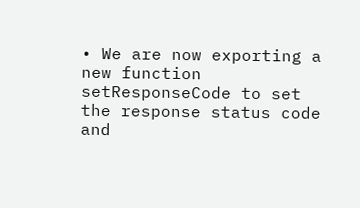• We are now exporting a new function setResponseCode to set the response status code and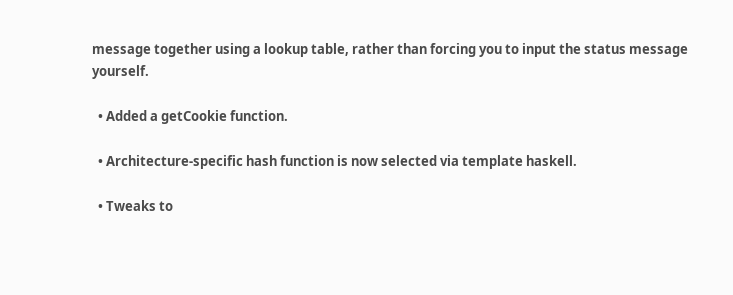message together using a lookup table, rather than forcing you to input the status message yourself.

  • Added a getCookie function.

  • Architecture-specific hash function is now selected via template haskell.

  • Tweaks to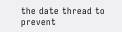the date thread to prevent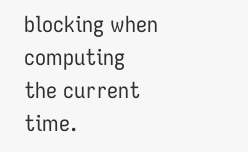blocking when computing the current time.